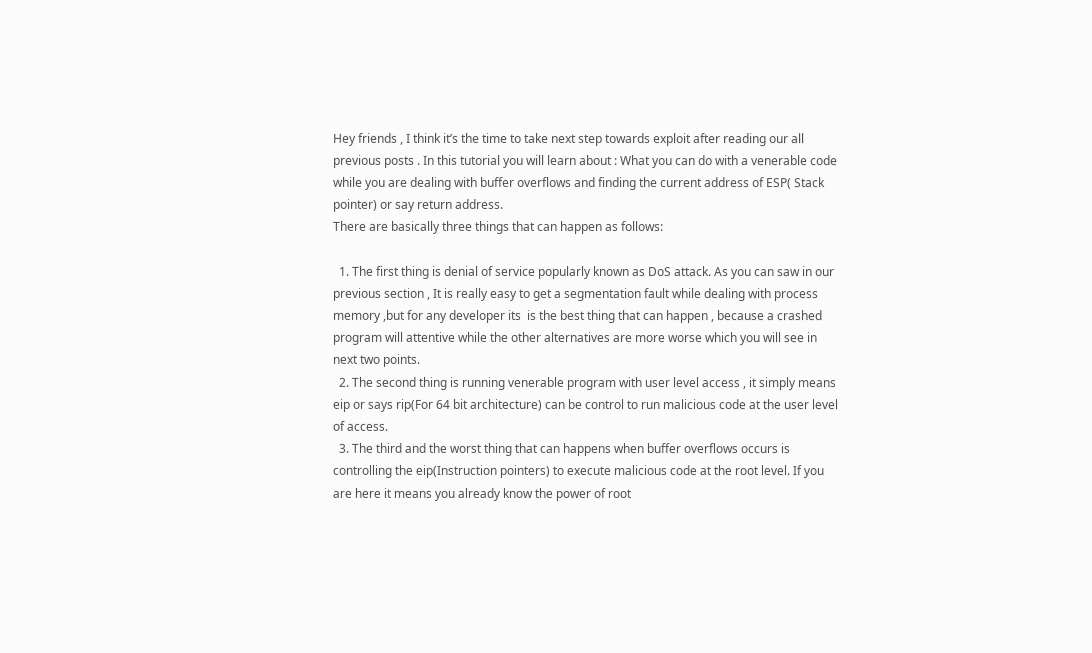Hey friends , I think it’s the time to take next step towards exploit after reading our all previous posts . In this tutorial you will learn about : What you can do with a venerable code while you are dealing with buffer overflows and finding the current address of ESP( Stack pointer) or say return address.
There are basically three things that can happen as follows:

  1. The first thing is denial of service popularly known as DoS attack. As you can saw in our previous section , It is really easy to get a segmentation fault while dealing with process memory ,but for any developer its  is the best thing that can happen , because a crashed program will attentive while the other alternatives are more worse which you will see in next two points.
  2. The second thing is running venerable program with user level access , it simply means eip or says rip(For 64 bit architecture) can be control to run malicious code at the user level of access.
  3. The third and the worst thing that can happens when buffer overflows occurs is controlling the eip(Instruction pointers) to execute malicious code at the root level. If you are here it means you already know the power of root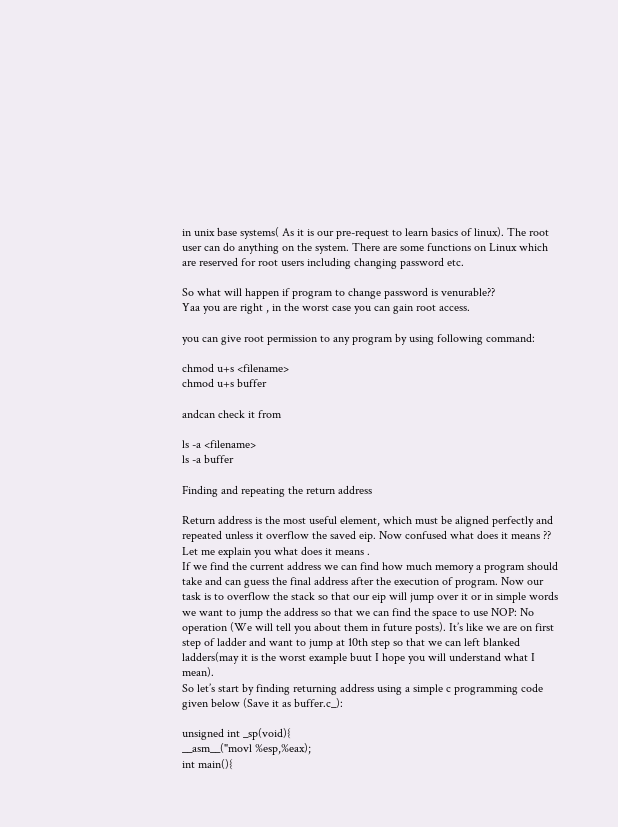in unix base systems( As it is our pre-request to learn basics of linux). The root user can do anything on the system. There are some functions on Linux which are reserved for root users including changing password etc.

So what will happen if program to change password is venurable??
Yaa you are right , in the worst case you can gain root access.

you can give root permission to any program by using following command:

chmod u+s <filename>
chmod u+s buffer

andcan check it from

ls -a <filename>
ls -a buffer

Finding and repeating the return address

Return address is the most useful element, which must be aligned perfectly and repeated unless it overflow the saved eip. Now confused what does it means ?? Let me explain you what does it means .
If we find the current address we can find how much memory a program should take and can guess the final address after the execution of program. Now our task is to overflow the stack so that our eip will jump over it or in simple words we want to jump the address so that we can find the space to use NOP: No operation (We will tell you about them in future posts). It’s like we are on first step of ladder and want to jump at 10th step so that we can left blanked ladders(may it is the worst example buut I hope you will understand what I mean).
So let’s start by finding returning address using a simple c programming code given below (Save it as buffer.c_):

unsigned int _sp(void){
__asm__("movl %esp,%eax);
int main(){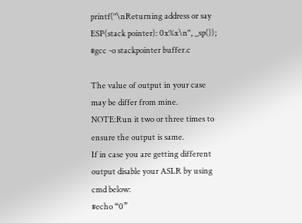printf("\nReturning address or say ESP(stack pointer): 0x%x\n", _sp());
#gcc -o stackpointer buffer.c

The value of output in your case may be differ from mine.
NOTE:Run it two or three times to ensure the output is same.
If in case you are getting different output disable your ASLR by using cmd below:
#echo “0”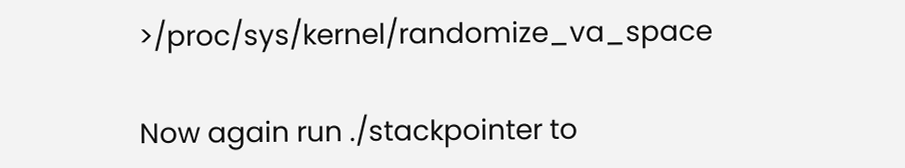>/proc/sys/kernel/randomize_va_space

Now again run ./stackpointer to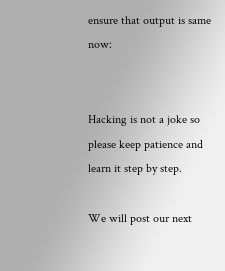ensure that output is same now:


Hacking is not a joke so please keep patience and learn it step by step.

We will post our next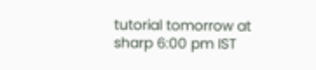tutorial tomorrow at sharp 6:00 pm IST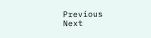Previous                                                                           Next